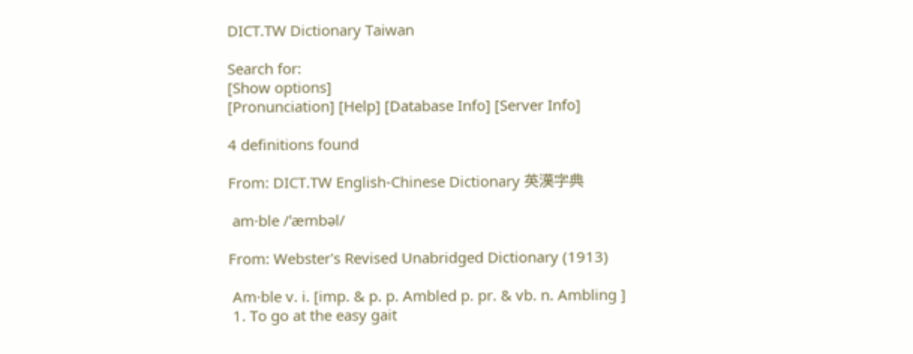DICT.TW Dictionary Taiwan

Search for:
[Show options]
[Pronunciation] [Help] [Database Info] [Server Info]

4 definitions found

From: DICT.TW English-Chinese Dictionary 英漢字典

 am·ble /ˈæmbəl/

From: Webster's Revised Unabridged Dictionary (1913)

 Am·ble v. i. [imp. & p. p. Ambled p. pr. & vb. n. Ambling ]
 1. To go at the easy gait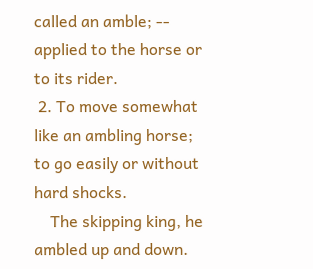called an amble; -- applied to the horse or to its rider.
 2. To move somewhat like an ambling horse; to go easily or without hard shocks.
    The skipping king, he ambled up and down.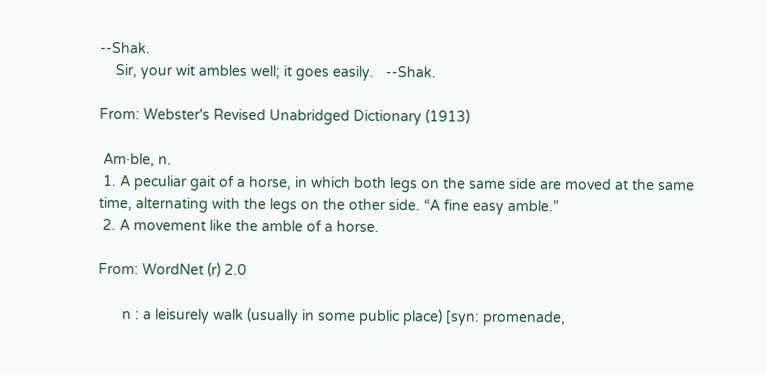--Shak.
    Sir, your wit ambles well; it goes easily.   --Shak.

From: Webster's Revised Unabridged Dictionary (1913)

 Am·ble, n.
 1. A peculiar gait of a horse, in which both legs on the same side are moved at the same time, alternating with the legs on the other side. “A fine easy amble.”
 2. A movement like the amble of a horse.

From: WordNet (r) 2.0

      n : a leisurely walk (usually in some public place) [syn: promenade,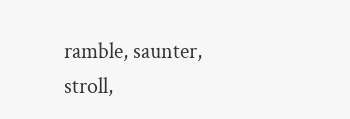ramble, saunter, stroll,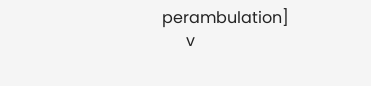perambulation]
      v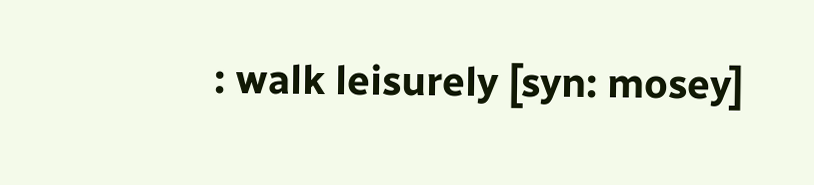: walk leisurely [syn: mosey]